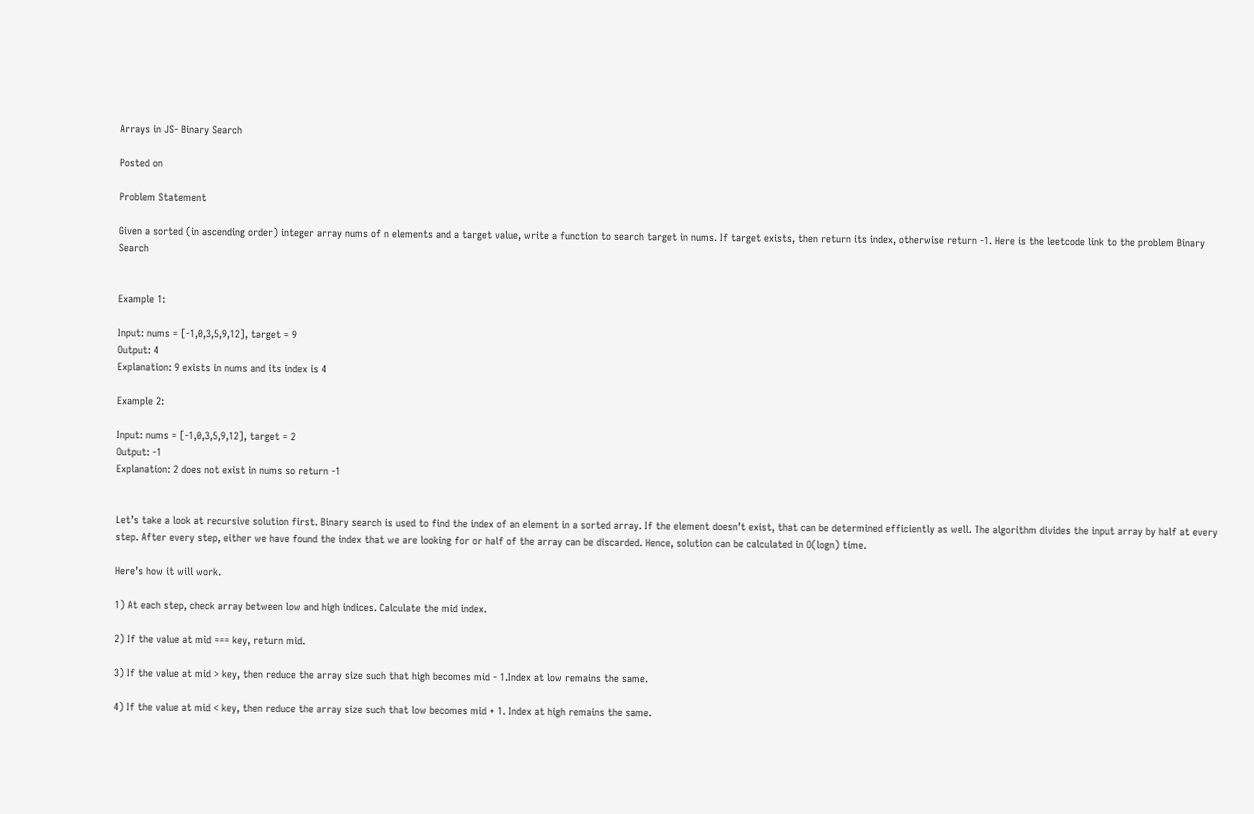Arrays in JS- Binary Search

Posted on

Problem Statement

Given a sorted (in ascending order) integer array nums of n elements and a target value, write a function to search target in nums. If target exists, then return its index, otherwise return -1. Here is the leetcode link to the problem Binary Search


Example 1:

Input: nums = [-1,0,3,5,9,12], target = 9
Output: 4
Explanation: 9 exists in nums and its index is 4

Example 2:

Input: nums = [-1,0,3,5,9,12], target = 2
Output: -1
Explanation: 2 does not exist in nums so return -1


Let’s take a look at recursive solution first. Binary search is used to find the index of an element in a sorted array. If the element doesn’t exist, that can be determined efficiently as well. The algorithm divides the input array by half at every step. After every step, either we have found the index that we are looking for or half of the array can be discarded. Hence, solution can be calculated in O(logn) time.

Here’s how it will work.

1) At each step, check array between low and high indices. Calculate the mid index.

2) If the value at mid === key, return mid.

3) If the value at mid > key, then reduce the array size such that high becomes mid - 1.Index at low remains the same.

4) If the value at mid < key, then reduce the array size such that low becomes mid + 1. Index at high remains the same.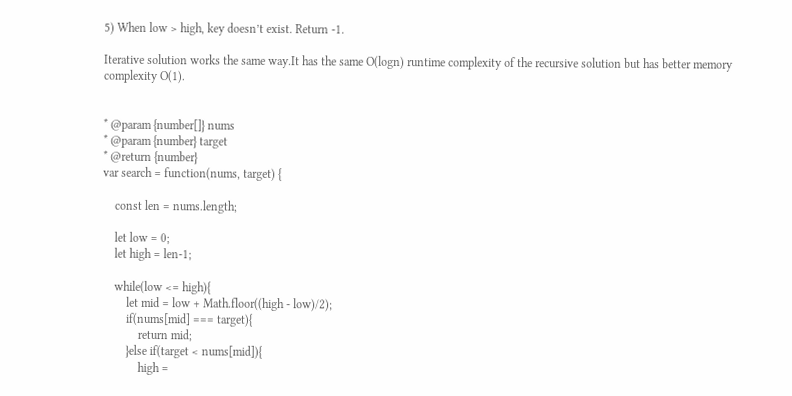5) When low > high, key doesn’t exist. Return -1.

Iterative solution works the same way.It has the same O(logn) runtime complexity of the recursive solution but has better memory complexity O(1).


* @param {number[]} nums
* @param {number} target
* @return {number}
var search = function(nums, target) {

    const len = nums.length;

    let low = 0;
    let high = len-1;

    while(low <= high){
        let mid = low + Math.floor((high - low)/2);
        if(nums[mid] === target){
            return mid;
        }else if(target < nums[mid]){
            high =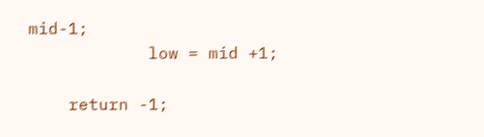mid-1;
            low = mid +1;

    return -1;